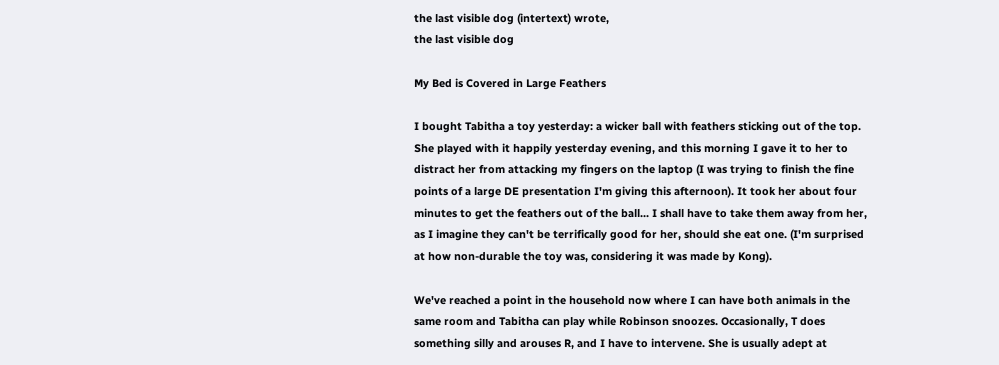the last visible dog (intertext) wrote,
the last visible dog

My Bed is Covered in Large Feathers

I bought Tabitha a toy yesterday: a wicker ball with feathers sticking out of the top. She played with it happily yesterday evening, and this morning I gave it to her to distract her from attacking my fingers on the laptop (I was trying to finish the fine points of a large DE presentation I'm giving this afternoon). It took her about four minutes to get the feathers out of the ball... I shall have to take them away from her, as I imagine they can't be terrifically good for her, should she eat one. (I'm surprised at how non-durable the toy was, considering it was made by Kong).

We've reached a point in the household now where I can have both animals in the same room and Tabitha can play while Robinson snoozes. Occasionally, T does something silly and arouses R, and I have to intervene. She is usually adept at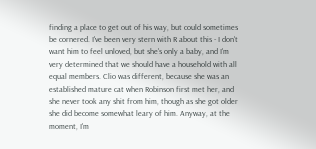finding a place to get out of his way, but could sometimes be cornered. I've been very stern with R about this - I don't want him to feel unloved, but she's only a baby, and I'm very determined that we should have a household with all equal members. Clio was different, because she was an established mature cat when Robinson first met her, and she never took any shit from him, though as she got older she did become somewhat leary of him. Anyway, at the moment, I'm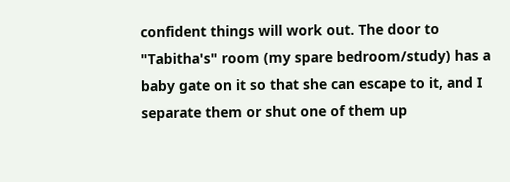confident things will work out. The door to "Tabitha's" room (my spare bedroom/study) has a baby gate on it so that she can escape to it, and I separate them or shut one of them up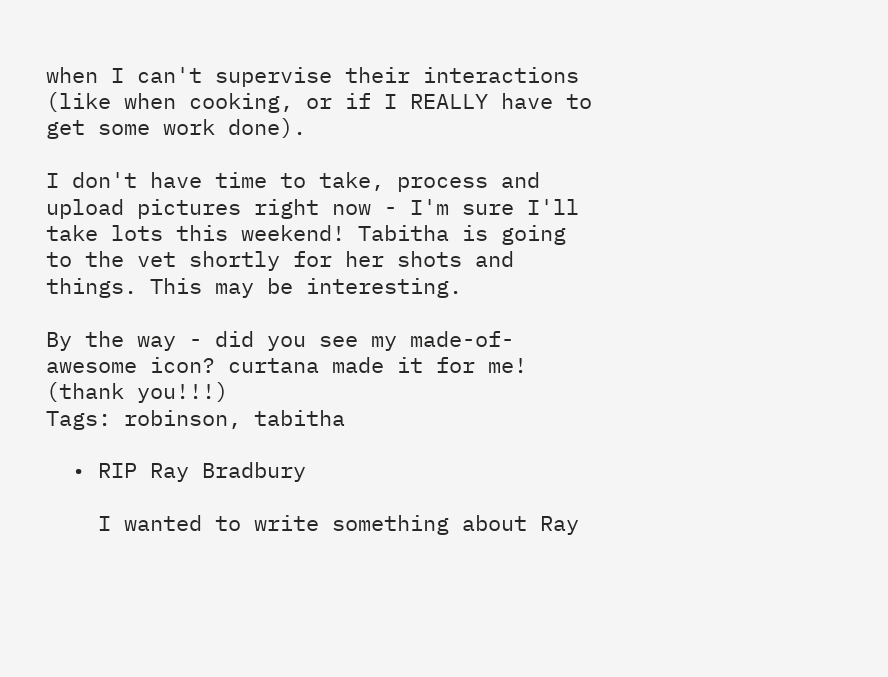when I can't supervise their interactions (like when cooking, or if I REALLY have to get some work done).

I don't have time to take, process and upload pictures right now - I'm sure I'll take lots this weekend! Tabitha is going to the vet shortly for her shots and things. This may be interesting.

By the way - did you see my made-of-awesome icon? curtana made it for me! (thank you!!!)
Tags: robinson, tabitha

  • RIP Ray Bradbury

    I wanted to write something about Ray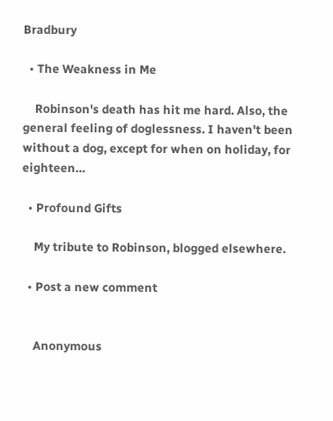Bradbury

  • The Weakness in Me

    Robinson's death has hit me hard. Also, the general feeling of doglessness. I haven't been without a dog, except for when on holiday, for eighteen…

  • Profound Gifts

    My tribute to Robinson, blogged elsewhere.

  • Post a new comment


    Anonymous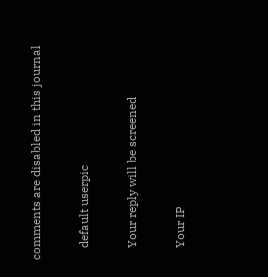comments are disabled in this journal

    default userpic

    Your reply will be screened

    Your IP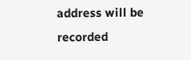address will be recorded